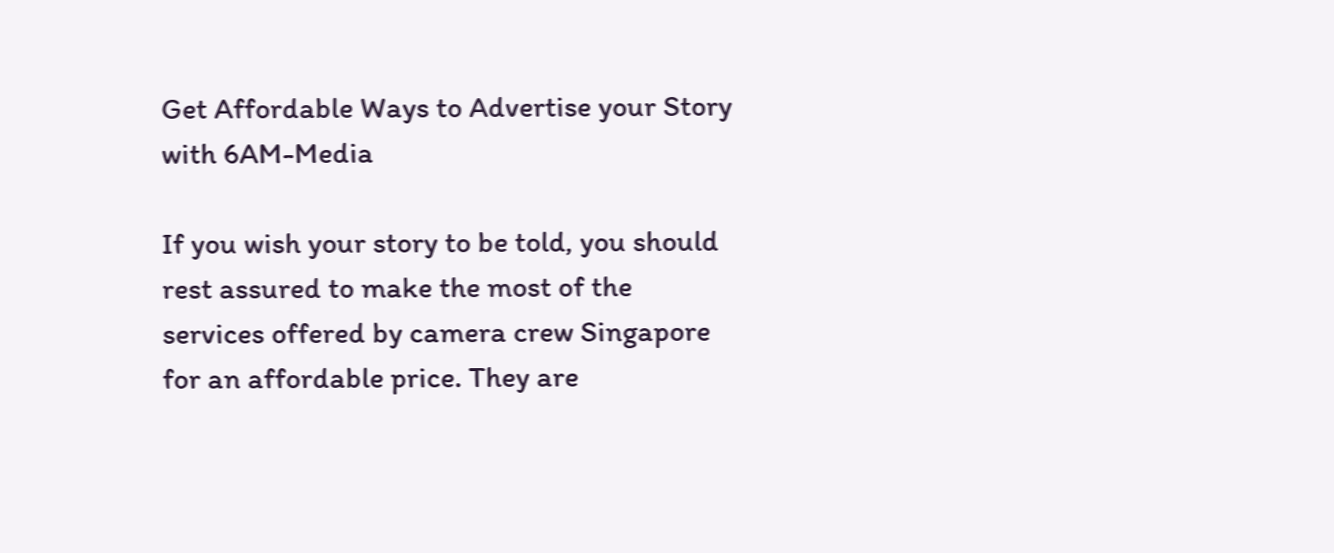Get Affordable Ways to Advertise your Story with 6AM-Media

If you wish your story to be told, you should rest assured to make the most of the services offered by camera crew Singapore for an affordable price. They are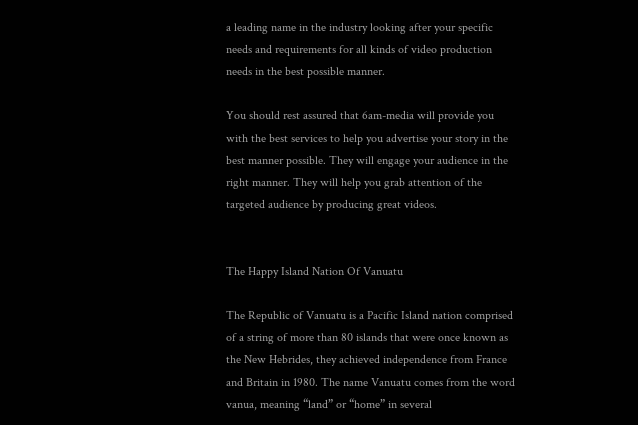a leading name in the industry looking after your specific needs and requirements for all kinds of video production needs in the best possible manner.

You should rest assured that 6am-media will provide you with the best services to help you advertise your story in the best manner possible. They will engage your audience in the right manner. They will help you grab attention of the targeted audience by producing great videos.


The Happy Island Nation Of Vanuatu

The Republic of Vanuatu is a Pacific Island nation comprised of a string of more than 80 islands that were once known as the New Hebrides, they achieved independence from France and Britain in 1980. The name Vanuatu comes from the word vanua, meaning “land” or “home” in several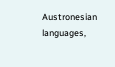Austronesian languages,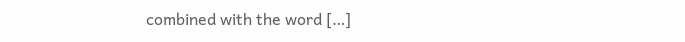combined with the word […]